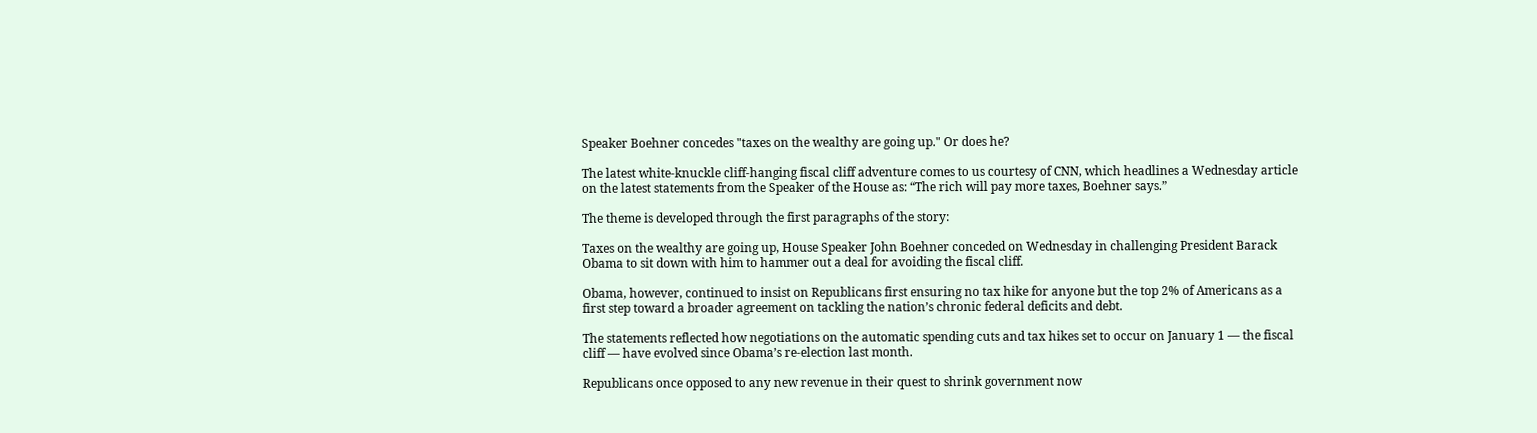Speaker Boehner concedes "taxes on the wealthy are going up." Or does he?

The latest white-knuckle cliff-hanging fiscal cliff adventure comes to us courtesy of CNN, which headlines a Wednesday article on the latest statements from the Speaker of the House as: “The rich will pay more taxes, Boehner says.”

The theme is developed through the first paragraphs of the story:

Taxes on the wealthy are going up, House Speaker John Boehner conceded on Wednesday in challenging President Barack Obama to sit down with him to hammer out a deal for avoiding the fiscal cliff.

Obama, however, continued to insist on Republicans first ensuring no tax hike for anyone but the top 2% of Americans as a first step toward a broader agreement on tackling the nation’s chronic federal deficits and debt.

The statements reflected how negotiations on the automatic spending cuts and tax hikes set to occur on January 1 — the fiscal cliff — have evolved since Obama’s re-election last month.

Republicans once opposed to any new revenue in their quest to shrink government now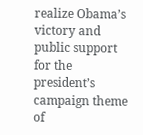realize Obama’s victory and public support for the president’s campaign theme of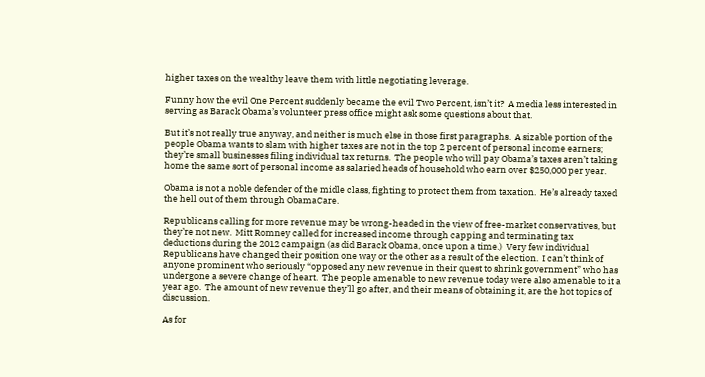higher taxes on the wealthy leave them with little negotiating leverage.

Funny how the evil One Percent suddenly became the evil Two Percent, isn’t it?  A media less interested in serving as Barack Obama’s volunteer press office might ask some questions about that.

But it’s not really true anyway, and neither is much else in those first paragraphs.  A sizable portion of the people Obama wants to slam with higher taxes are not in the top 2 percent of personal income earners; they’re small businesses filing individual tax returns.  The people who will pay Obama’s taxes aren’t taking home the same sort of personal income as salaried heads of household who earn over $250,000 per year.

Obama is not a noble defender of the midle class, fighting to protect them from taxation.  He’s already taxed the hell out of them through ObamaCare.

Republicans calling for more revenue may be wrong-headed in the view of free-market conservatives, but they’re not new.  Mitt Romney called for increased income through capping and terminating tax deductions during the 2012 campaign (as did Barack Obama, once upon a time.)  Very few individual Republicans have changed their position one way or the other as a result of the election.  I can’t think of anyone prominent who seriously “opposed any new revenue in their quest to shrink government” who has undergone a severe change of heart.  The people amenable to new revenue today were also amenable to it a year ago.  The amount of new revenue they’ll go after, and their means of obtaining it, are the hot topics of discussion.

As for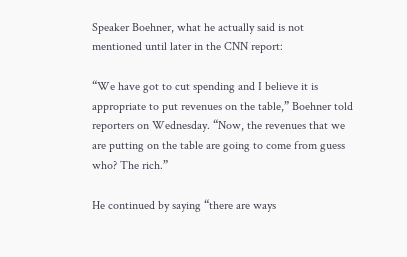Speaker Boehner, what he actually said is not mentioned until later in the CNN report:

“We have got to cut spending and I believe it is appropriate to put revenues on the table,” Boehner told reporters on Wednesday. “Now, the revenues that we are putting on the table are going to come from guess who? The rich.”

He continued by saying “there are ways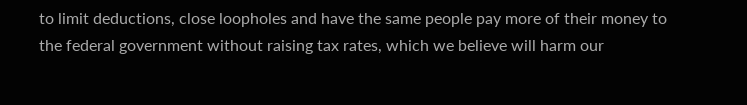to limit deductions, close loopholes and have the same people pay more of their money to the federal government without raising tax rates, which we believe will harm our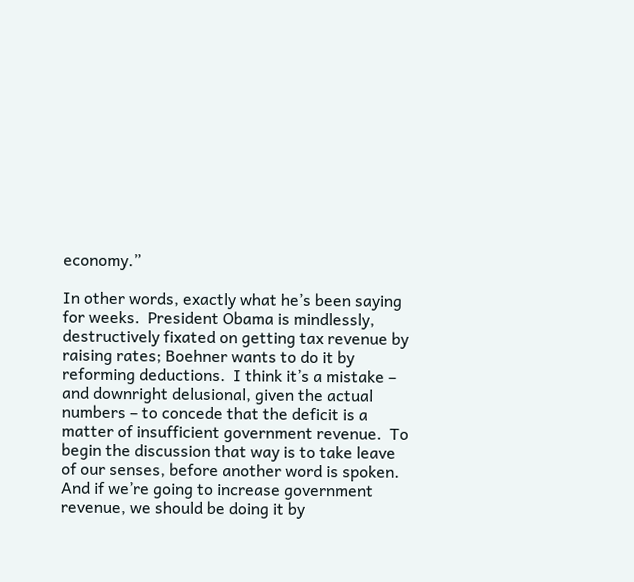economy.”

In other words, exactly what he’s been saying for weeks.  President Obama is mindlessly, destructively fixated on getting tax revenue by raising rates; Boehner wants to do it by reforming deductions.  I think it’s a mistake – and downright delusional, given the actual numbers – to concede that the deficit is a matter of insufficient government revenue.  To begin the discussion that way is to take leave of our senses, before another word is spoken.  And if we’re going to increase government revenue, we should be doing it by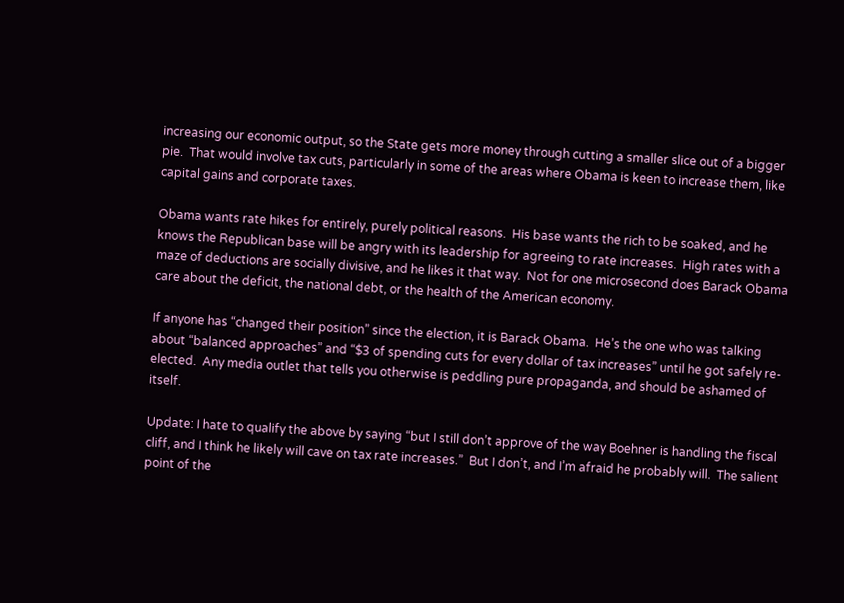increasing our economic output, so the State gets more money through cutting a smaller slice out of a bigger pie.  That would involve tax cuts, particularly in some of the areas where Obama is keen to increase them, like capital gains and corporate taxes.

Obama wants rate hikes for entirely, purely political reasons.  His base wants the rich to be soaked, and he knows the Republican base will be angry with its leadership for agreeing to rate increases.  High rates with a maze of deductions are socially divisive, and he likes it that way.  Not for one microsecond does Barack Obama care about the deficit, the national debt, or the health of the American economy.

If anyone has “changed their position” since the election, it is Barack Obama.  He’s the one who was talking about “balanced approaches” and “$3 of spending cuts for every dollar of tax increases” until he got safely re-elected.  Any media outlet that tells you otherwise is peddling pure propaganda, and should be ashamed of itself.

Update: I hate to qualify the above by saying “but I still don’t approve of the way Boehner is handling the fiscal cliff, and I think he likely will cave on tax rate increases.”  But I don’t, and I’m afraid he probably will.  The salient point of the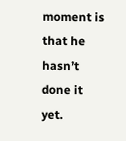moment is that he hasn’t done it yet.